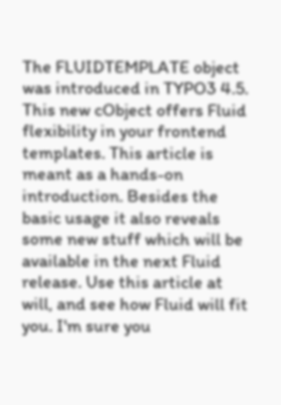The FLUIDTEMPLATE object was introduced in TYPO3 4.5. This new cObject offers Fluid flexibility in your frontend templates. This article is meant as a hands-on introduction. Besides the basic usage it also reveals some new stuff which will be available in the next Fluid release. Use this article at will, and see how Fluid will fit you. I'm sure you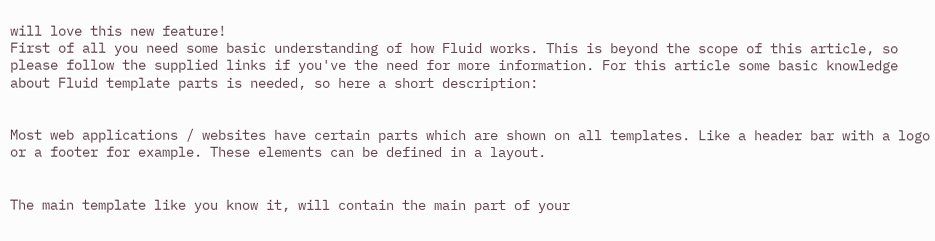will love this new feature!
First of all you need some basic understanding of how Fluid works. This is beyond the scope of this article, so please follow the supplied links if you've the need for more information. For this article some basic knowledge about Fluid template parts is needed, so here a short description:


Most web applications / websites have certain parts which are shown on all templates. Like a header bar with a logo or a footer for example. These elements can be defined in a layout.


The main template like you know it, will contain the main part of your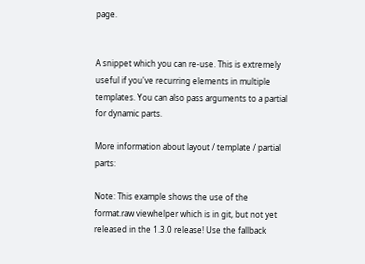page.


A snippet which you can re-use. This is extremely useful if you've recurring elements in multiple templates. You can also pass arguments to a partial for dynamic parts.

More information about layout / template / partial parts:

Note: This example shows the use of the format.raw viewhelper which is in git, but not yet released in the 1.3.0 release! Use the fallback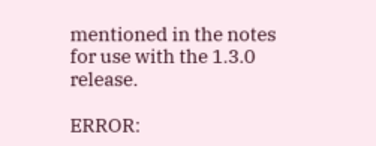mentioned in the notes for use with the 1.3.0 release.

ERROR: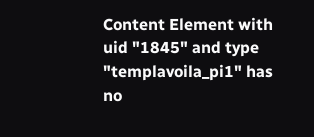Content Element with uid "1845" and type "templavoila_pi1" has no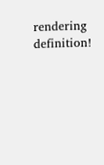rendering definition!